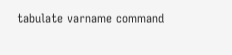tabulate varname command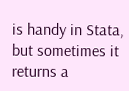is handy in Stata, but sometimes it returns a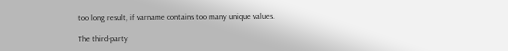too long result, if varname contains too many unique values.

The third-party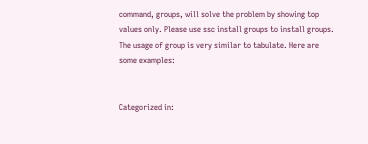command, groups, will solve the problem by showing top values only. Please use ssc install groups to install groups. The usage of group is very similar to tabulate. Here are some examples:


Categorized in: